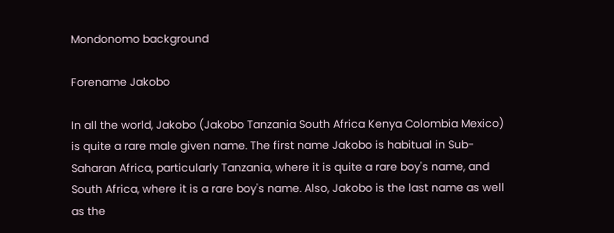Mondonomo background

Forename Jakobo

In all the world, Jakobo (Jakobo Tanzania South Africa Kenya Colombia Mexico) is quite a rare male given name. The first name Jakobo is habitual in Sub-Saharan Africa, particularly Tanzania, where it is quite a rare boy's name, and South Africa, where it is a rare boy's name. Also, Jakobo is the last name as well as the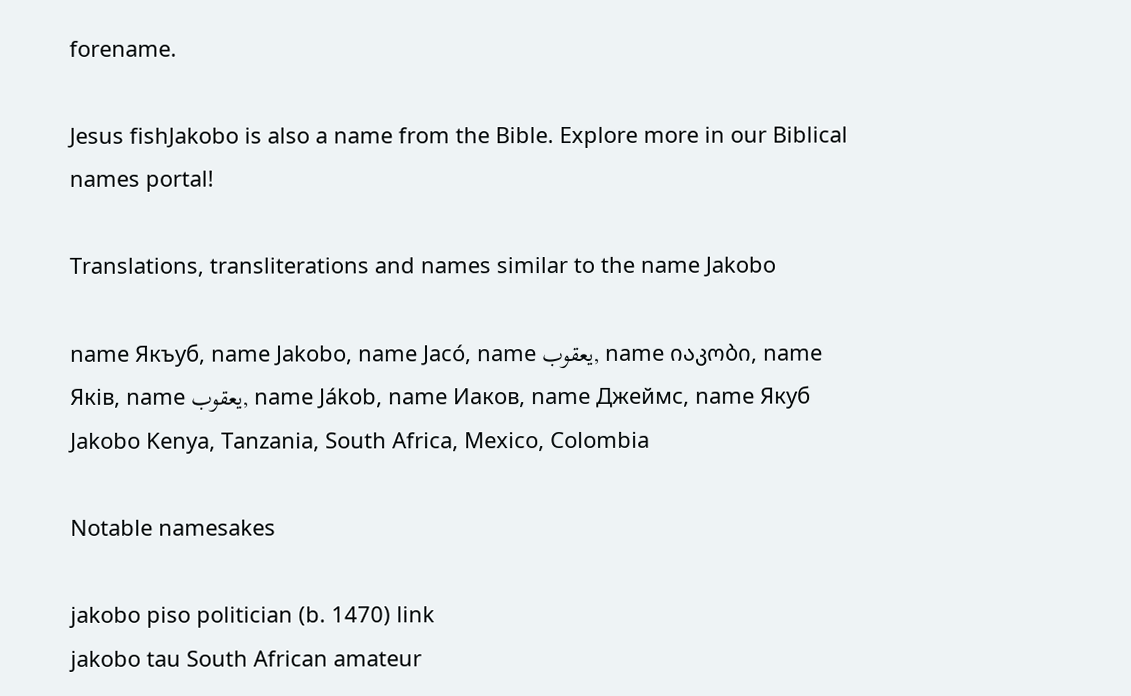forename.

Jesus fishJakobo is also a name from the Bible. Explore more in our Biblical names portal!

Translations, transliterations and names similar to the name Jakobo

name Якъуб, name Jakobo, name Jacó, name يعقوب, name იაკობი, name Яків, name یعقوب, name Jákob, name Иаков, name Джеймс, name Якуб
Jakobo Kenya, Tanzania, South Africa, Mexico, Colombia

Notable namesakes

jakobo piso politician (b. 1470) link
jakobo tau South African amateur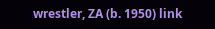wrestler, ZA (b. 1950) link